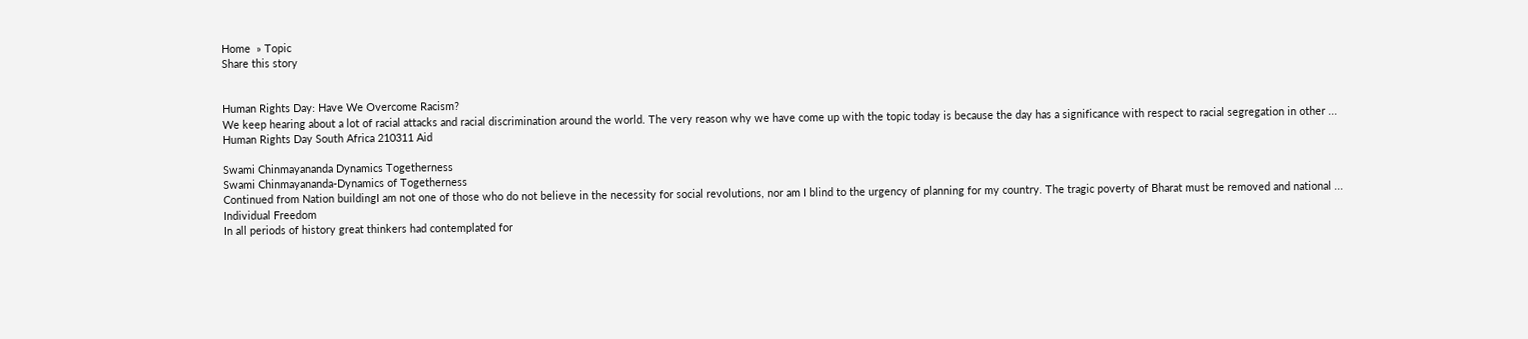Home  » Topic
Share this story


Human Rights Day: Have We Overcome Racism?
We keep hearing about a lot of racial attacks and racial discrimination around the world. The very reason why we have come up with the topic today is because the day has a significance with respect to racial segregation in other ...
Human Rights Day South Africa 210311 Aid

Swami Chinmayananda Dynamics Togetherness
Swami Chinmayananda-Dynamics of Togetherness
Continued from Nation buildingI am not one of those who do not believe in the necessity for social revolutions, nor am I blind to the urgency of planning for my country. The tragic poverty of Bharat must be removed and national ...
Individual Freedom
In all periods of history great thinkers had contemplated for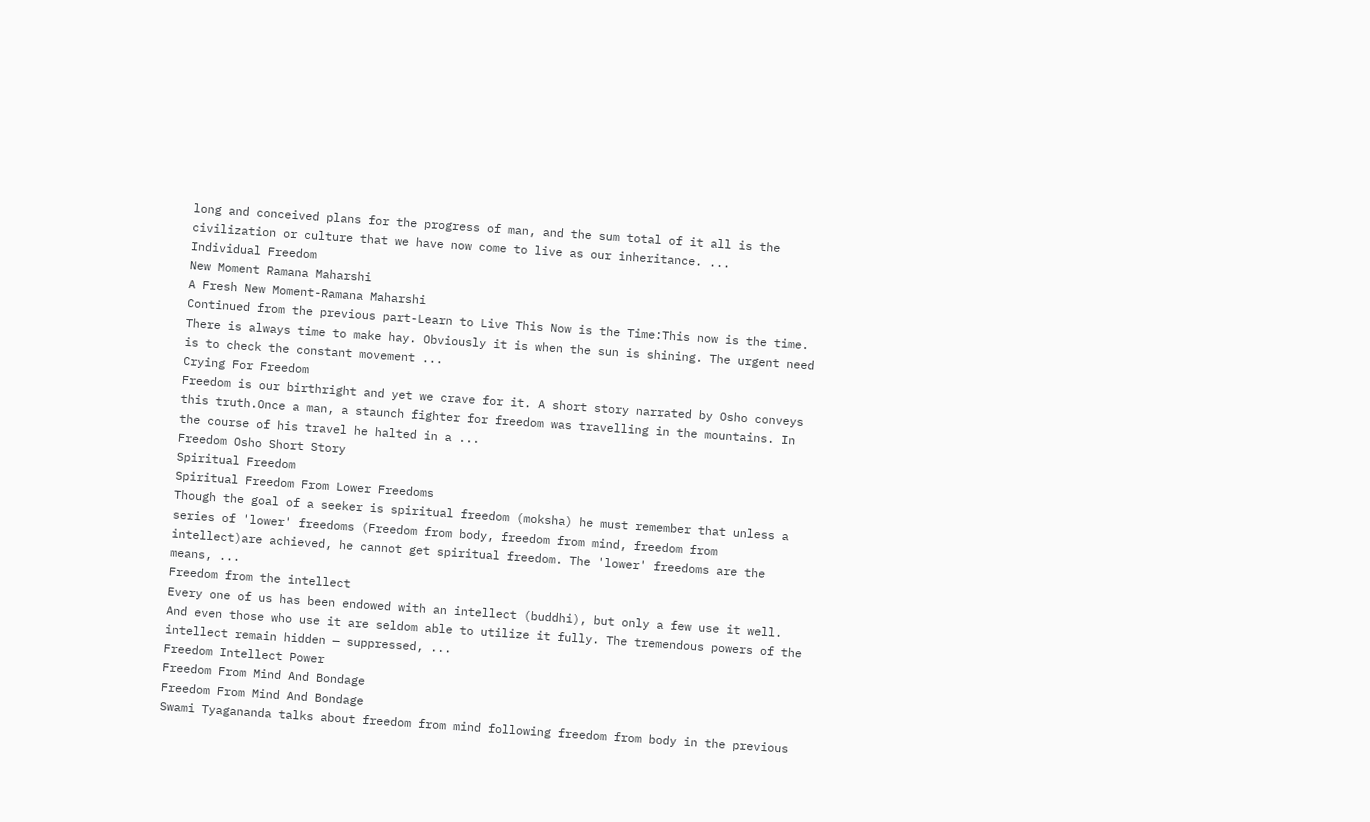long and conceived plans for the progress of man, and the sum total of it all is the civilization or culture that we have now come to live as our inheritance. ...
Individual Freedom
New Moment Ramana Maharshi
A Fresh New Moment-Ramana Maharshi
Continued from the previous part-Learn to Live This Now is the Time:This now is the time. There is always time to make hay. Obviously it is when the sun is shining. The urgent need is to check the constant movement ...
Crying For Freedom
Freedom is our birthright and yet we crave for it. A short story narrated by Osho conveys this truth.Once a man, a staunch fighter for freedom was travelling in the mountains. In the course of his travel he halted in a ...
Freedom Osho Short Story
Spiritual Freedom
Spiritual Freedom From Lower Freedoms
Though the goal of a seeker is spiritual freedom (moksha) he must remember that unless a series of 'lower' freedoms (Freedom from body, freedom from mind, freedom from intellect)are achieved, he cannot get spiritual freedom. The 'lower' freedoms are the means, ...
Freedom from the intellect
Every one of us has been endowed with an intellect (buddhi), but only a few use it well. And even those who use it are seldom able to utilize it fully. The tremendous powers of the intellect remain hidden — suppressed, ...
Freedom Intellect Power
Freedom From Mind And Bondage
Freedom From Mind And Bondage
Swami Tyagananda talks about freedom from mind following freedom from body in the previous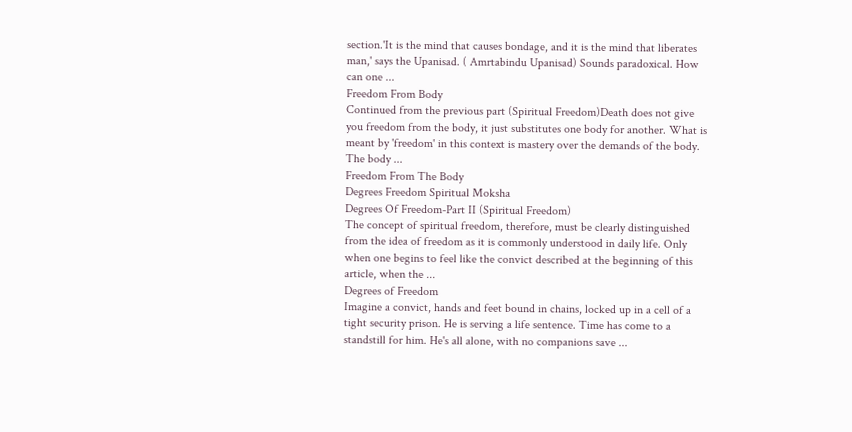section.'It is the mind that causes bondage, and it is the mind that liberates man,' says the Upanisad. ( Amrtabindu Upanisad) Sounds paradoxical. How can one ...
Freedom From Body
Continued from the previous part (Spiritual Freedom)Death does not give you freedom from the body, it just substitutes one body for another. What is meant by 'freedom' in this context is mastery over the demands of the body. The body ...
Freedom From The Body
Degrees Freedom Spiritual Moksha
Degrees Of Freedom-Part II (Spiritual Freedom)
The concept of spiritual freedom, therefore, must be clearly distinguished from the idea of freedom as it is commonly understood in daily life. Only when one begins to feel like the convict described at the beginning of this article, when the ...
Degrees of Freedom
Imagine a convict, hands and feet bound in chains, locked up in a cell of a tight security prison. He is serving a life sentence. Time has come to a standstill for him. He's all alone, with no companions save ...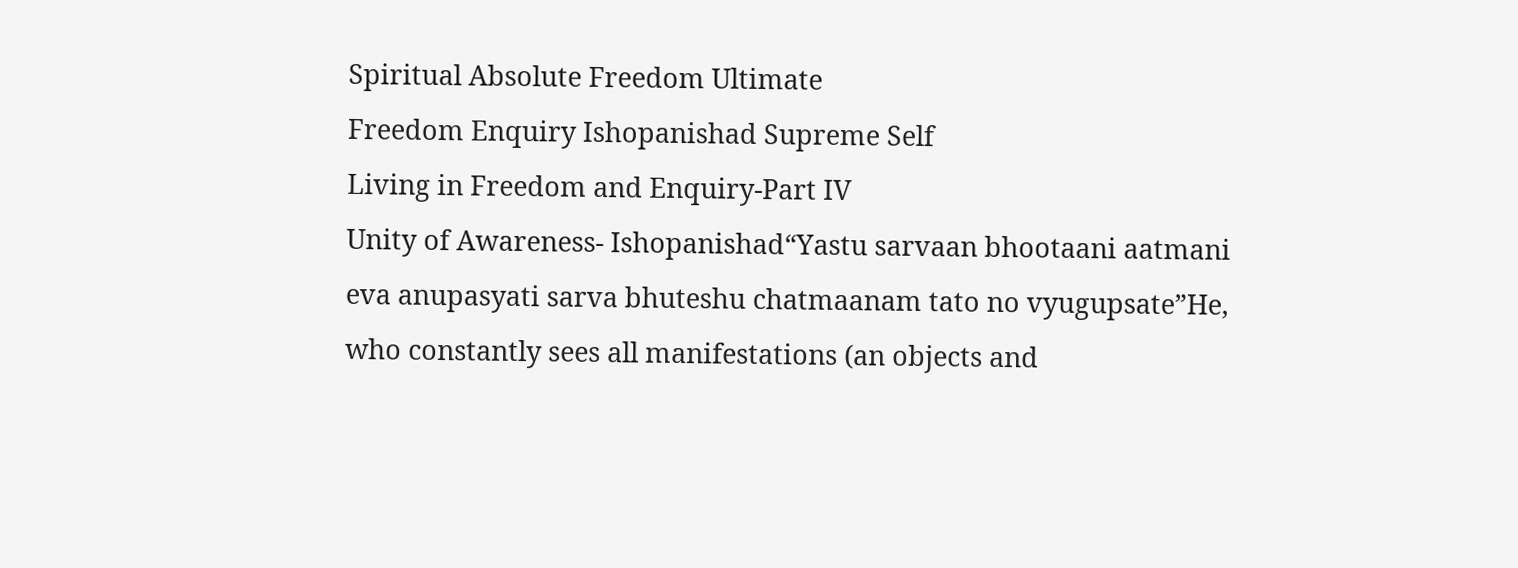Spiritual Absolute Freedom Ultimate
Freedom Enquiry Ishopanishad Supreme Self
Living in Freedom and Enquiry-Part IV
Unity of Awareness- Ishopanishad“Yastu sarvaan bhootaani aatmani eva anupasyati sarva bhuteshu chatmaanam tato no vyugupsate”He, who constantly sees all manifestations (an objects and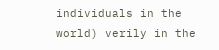individuals in the world) verily in the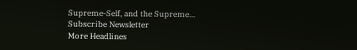Supreme-Self, and the Supreme...
Subscribe Newsletter
More Headlines